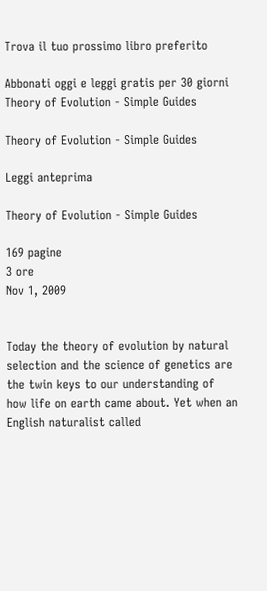Trova il tuo prossimo libro preferito

Abbonati oggi e leggi gratis per 30 giorni
Theory of Evolution - Simple Guides

Theory of Evolution - Simple Guides

Leggi anteprima

Theory of Evolution - Simple Guides

169 pagine
3 ore
Nov 1, 2009


Today the theory of evolution by natural selection and the science of genetics are the twin keys to our understanding of how life on earth came about. Yet when an English naturalist called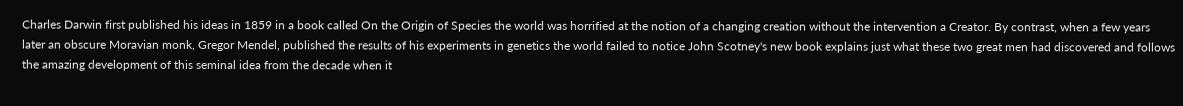Charles Darwin first published his ideas in 1859 in a book called On the Origin of Species the world was horrified at the notion of a changing creation without the intervention a Creator. By contrast, when a few years later an obscure Moravian monk, Gregor Mendel, published the results of his experiments in genetics the world failed to notice John Scotney's new book explains just what these two great men had discovered and follows the amazing development of this seminal idea from the decade when it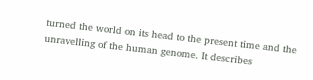turned the world on its head to the present time and the unravelling of the human genome. It describes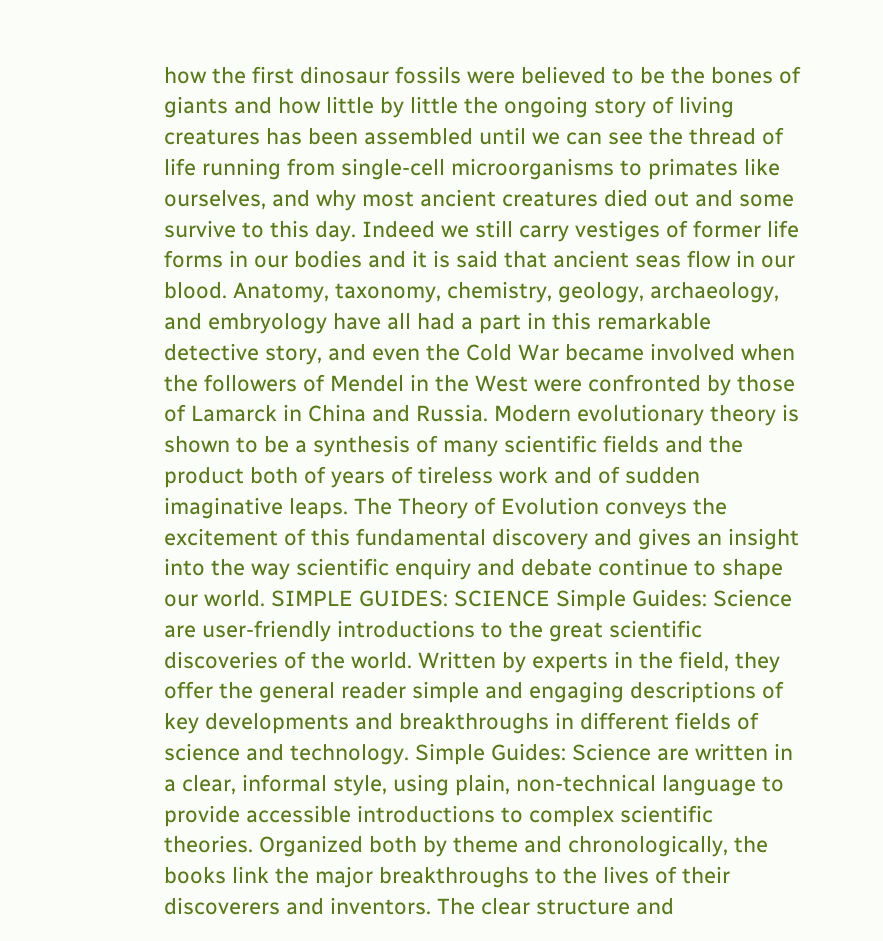how the first dinosaur fossils were believed to be the bones of giants and how little by little the ongoing story of living creatures has been assembled until we can see the thread of life running from single-cell microorganisms to primates like ourselves, and why most ancient creatures died out and some survive to this day. Indeed we still carry vestiges of former life forms in our bodies and it is said that ancient seas flow in our blood. Anatomy, taxonomy, chemistry, geology, archaeology, and embryology have all had a part in this remarkable detective story, and even the Cold War became involved when the followers of Mendel in the West were confronted by those of Lamarck in China and Russia. Modern evolutionary theory is shown to be a synthesis of many scientific fields and the product both of years of tireless work and of sudden imaginative leaps. The Theory of Evolution conveys the excitement of this fundamental discovery and gives an insight into the way scientific enquiry and debate continue to shape our world. SIMPLE GUIDES: SCIENCE Simple Guides: Science are user-friendly introductions to the great scientific discoveries of the world. Written by experts in the field, they offer the general reader simple and engaging descriptions of key developments and breakthroughs in different fields of science and technology. Simple Guides: Science are written in a clear, informal style, using plain, non-technical language to provide accessible introductions to complex scientific theories. Organized both by theme and chronologically, the books link the major breakthroughs to the lives of their discoverers and inventors. The clear structure and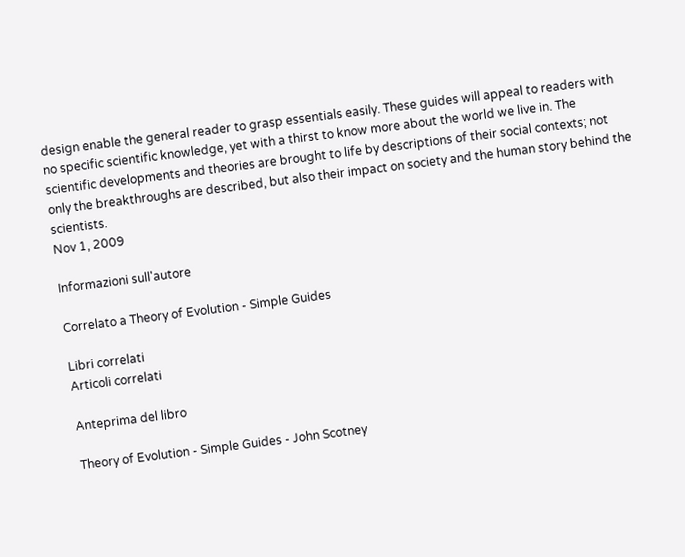design enable the general reader to grasp essentials easily. These guides will appeal to readers with no specific scientific knowledge, yet with a thirst to know more about the world we live in. The scientific developments and theories are brought to life by descriptions of their social contexts; not only the breakthroughs are described, but also their impact on society and the human story behind the scientists.
Nov 1, 2009

Informazioni sull'autore

Correlato a Theory of Evolution - Simple Guides

Libri correlati
Articoli correlati

Anteprima del libro

Theory of Evolution - Simple Guides - John Scotney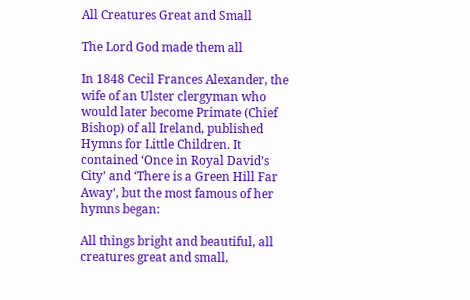All Creatures Great and Small

The Lord God made them all

In 1848 Cecil Frances Alexander, the wife of an Ulster clergyman who would later become Primate (Chief Bishop) of all Ireland, published Hymns for Little Children. It contained ‘Once in Royal David’s City’ and ‘There is a Green Hill Far Away’, but the most famous of her hymns began:

All things bright and beautiful, all creatures great and small,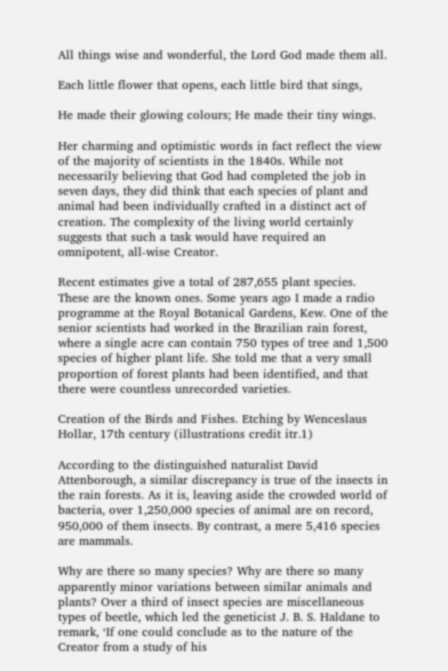All things wise and wonderful, the Lord God made them all.

Each little flower that opens, each little bird that sings,

He made their glowing colours; He made their tiny wings.

Her charming and optimistic words in fact reflect the view of the majority of scientists in the 1840s. While not necessarily believing that God had completed the job in seven days, they did think that each species of plant and animal had been individually crafted in a distinct act of creation. The complexity of the living world certainly suggests that such a task would have required an omnipotent, all-wise Creator.

Recent estimates give a total of 287,655 plant species. These are the known ones. Some years ago I made a radio programme at the Royal Botanical Gardens, Kew. One of the senior scientists had worked in the Brazilian rain forest, where a single acre can contain 750 types of tree and 1,500 species of higher plant life. She told me that a very small proportion of forest plants had been identified, and that there were countless unrecorded varieties.

Creation of the Birds and Fishes. Etching by Wenceslaus Hollar, 17th century (illustrations credit itr.1)

According to the distinguished naturalist David Attenborough, a similar discrepancy is true of the insects in the rain forests. As it is, leaving aside the crowded world of bacteria, over 1,250,000 species of animal are on record, 950,000 of them insects. By contrast, a mere 5,416 species are mammals.

Why are there so many species? Why are there so many apparently minor variations between similar animals and plants? Over a third of insect species are miscellaneous types of beetle, which led the geneticist J. B. S. Haldane to remark, ‘If one could conclude as to the nature of the Creator from a study of his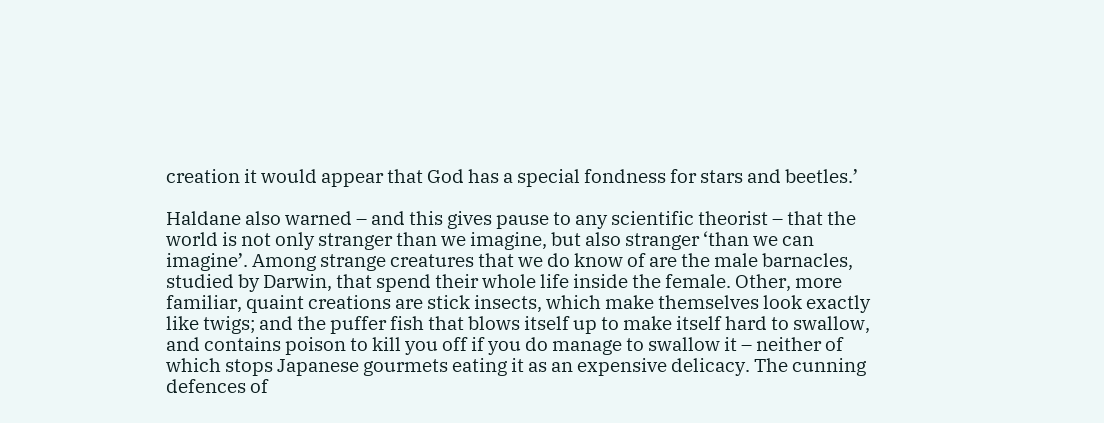creation it would appear that God has a special fondness for stars and beetles.’

Haldane also warned – and this gives pause to any scientific theorist – that the world is not only stranger than we imagine, but also stranger ‘than we can imagine’. Among strange creatures that we do know of are the male barnacles, studied by Darwin, that spend their whole life inside the female. Other, more familiar, quaint creations are stick insects, which make themselves look exactly like twigs; and the puffer fish that blows itself up to make itself hard to swallow, and contains poison to kill you off if you do manage to swallow it – neither of which stops Japanese gourmets eating it as an expensive delicacy. The cunning defences of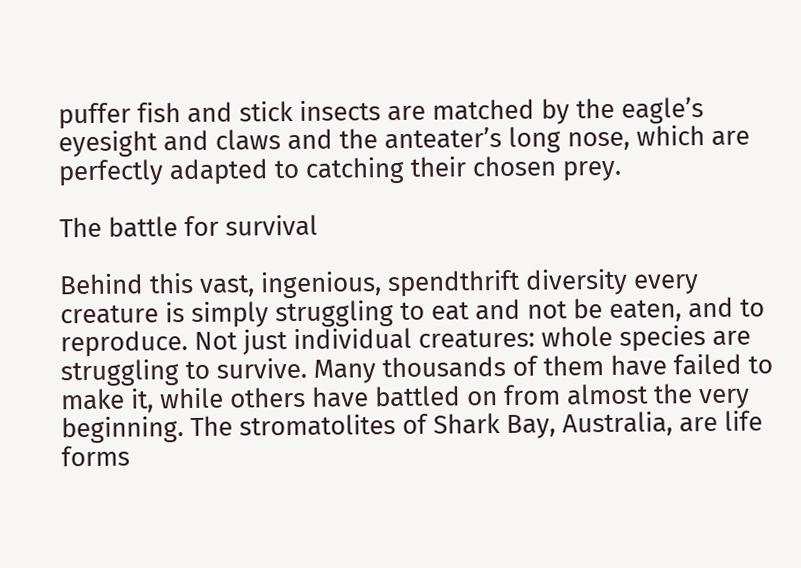puffer fish and stick insects are matched by the eagle’s eyesight and claws and the anteater’s long nose, which are perfectly adapted to catching their chosen prey.

The battle for survival

Behind this vast, ingenious, spendthrift diversity every creature is simply struggling to eat and not be eaten, and to reproduce. Not just individual creatures: whole species are struggling to survive. Many thousands of them have failed to make it, while others have battled on from almost the very beginning. The stromatolites of Shark Bay, Australia, are life forms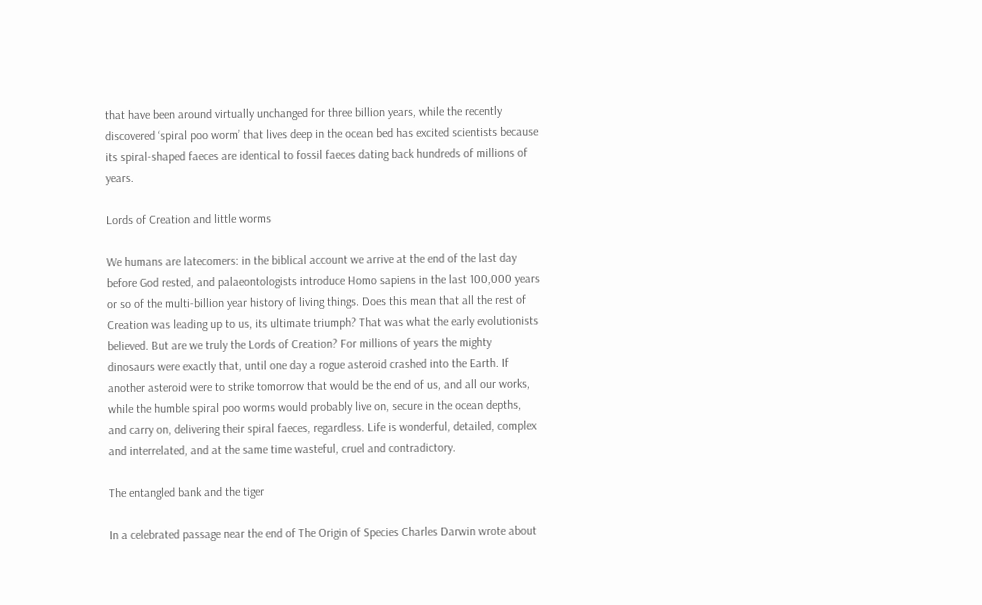that have been around virtually unchanged for three billion years, while the recently discovered ‘spiral poo worm’ that lives deep in the ocean bed has excited scientists because its spiral-shaped faeces are identical to fossil faeces dating back hundreds of millions of years.

Lords of Creation and little worms

We humans are latecomers: in the biblical account we arrive at the end of the last day before God rested, and palaeontologists introduce Homo sapiens in the last 100,000 years or so of the multi-billion year history of living things. Does this mean that all the rest of Creation was leading up to us, its ultimate triumph? That was what the early evolutionists believed. But are we truly the Lords of Creation? For millions of years the mighty dinosaurs were exactly that, until one day a rogue asteroid crashed into the Earth. If another asteroid were to strike tomorrow that would be the end of us, and all our works, while the humble spiral poo worms would probably live on, secure in the ocean depths, and carry on, delivering their spiral faeces, regardless. Life is wonderful, detailed, complex and interrelated, and at the same time wasteful, cruel and contradictory.

The entangled bank and the tiger

In a celebrated passage near the end of The Origin of Species Charles Darwin wrote about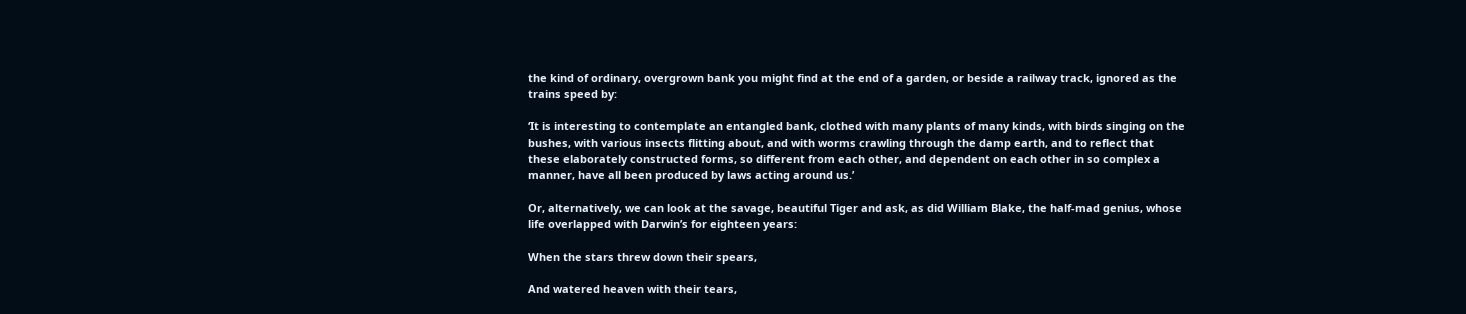the kind of ordinary, overgrown bank you might find at the end of a garden, or beside a railway track, ignored as the trains speed by:

‘It is interesting to contemplate an entangled bank, clothed with many plants of many kinds, with birds singing on the bushes, with various insects flitting about, and with worms crawling through the damp earth, and to reflect that these elaborately constructed forms, so different from each other, and dependent on each other in so complex a manner, have all been produced by laws acting around us.’

Or, alternatively, we can look at the savage, beautiful Tiger and ask, as did William Blake, the half-mad genius, whose life overlapped with Darwin’s for eighteen years:

When the stars threw down their spears,

And watered heaven with their tears,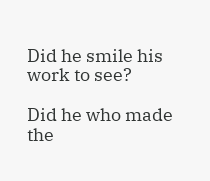Did he smile his work to see?

Did he who made the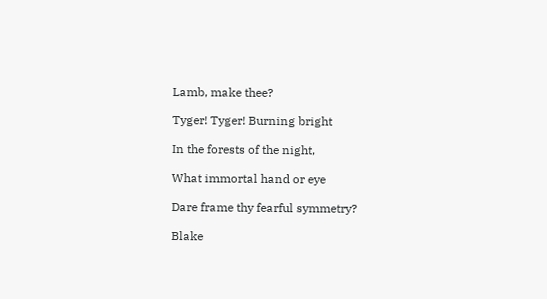Lamb, make thee?

Tyger! Tyger! Burning bright

In the forests of the night,

What immortal hand or eye

Dare frame thy fearful symmetry?

Blake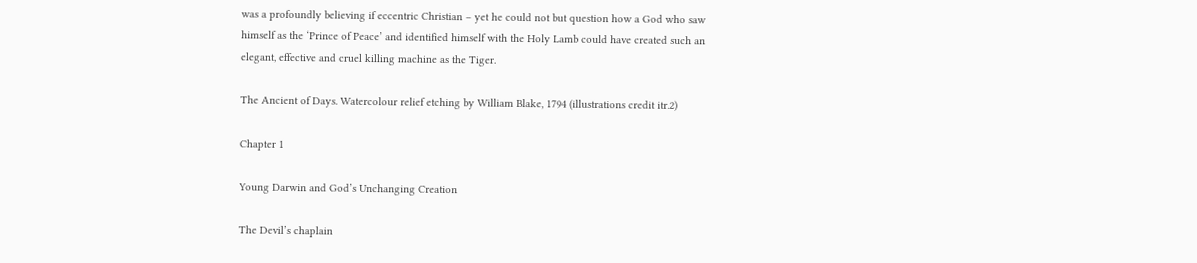was a profoundly believing if eccentric Christian – yet he could not but question how a God who saw himself as the ‘Prince of Peace’ and identified himself with the Holy Lamb could have created such an elegant, effective and cruel killing machine as the Tiger.

The Ancient of Days. Watercolour relief etching by William Blake, 1794 (illustrations credit itr.2)

Chapter 1

Young Darwin and God’s Unchanging Creation

The Devil’s chaplain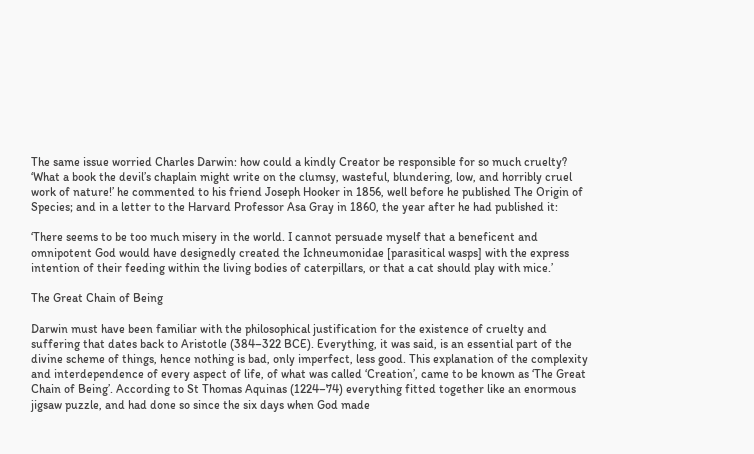The same issue worried Charles Darwin: how could a kindly Creator be responsible for so much cruelty? ‘What a book the devil’s chaplain might write on the clumsy, wasteful, blundering, low, and horribly cruel work of nature!’ he commented to his friend Joseph Hooker in 1856, well before he published The Origin of Species; and in a letter to the Harvard Professor Asa Gray in 1860, the year after he had published it:

‘There seems to be too much misery in the world. I cannot persuade myself that a beneficent and omnipotent God would have designedly created the Ichneumonidae [parasitical wasps] with the express intention of their feeding within the living bodies of caterpillars, or that a cat should play with mice.’

The Great Chain of Being

Darwin must have been familiar with the philosophical justification for the existence of cruelty and suffering that dates back to Aristotle (384–322 BCE). Everything, it was said, is an essential part of the divine scheme of things, hence nothing is bad, only imperfect, less good. This explanation of the complexity and interdependence of every aspect of life, of what was called ‘Creation’, came to be known as ‘The Great Chain of Being’. According to St Thomas Aquinas (1224–74) everything fitted together like an enormous jigsaw puzzle, and had done so since the six days when God made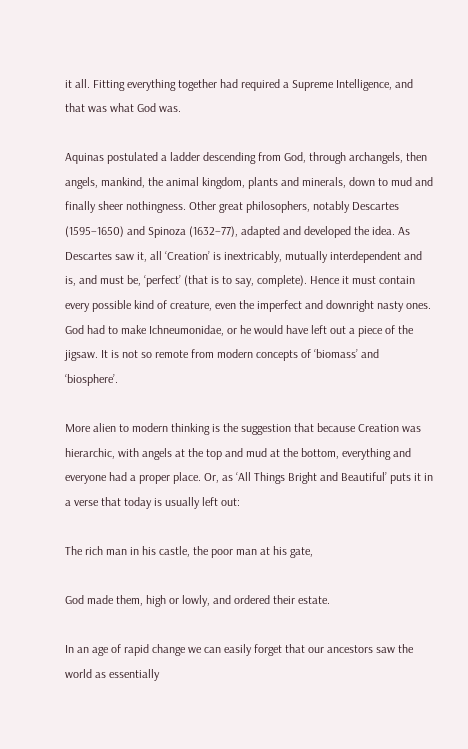it all. Fitting everything together had required a Supreme Intelligence, and that was what God was.

Aquinas postulated a ladder descending from God, through archangels, then angels, mankind, the animal kingdom, plants and minerals, down to mud and finally sheer nothingness. Other great philosophers, notably Descartes (1595–1650) and Spinoza (1632–77), adapted and developed the idea. As Descartes saw it, all ‘Creation’ is inextricably, mutually interdependent and is, and must be, ‘perfect’ (that is to say, complete). Hence it must contain every possible kind of creature, even the imperfect and downright nasty ones. God had to make Ichneumonidae, or he would have left out a piece of the jigsaw. It is not so remote from modern concepts of ‘biomass’ and ‘biosphere’.

More alien to modern thinking is the suggestion that because Creation was hierarchic, with angels at the top and mud at the bottom, everything and everyone had a proper place. Or, as ‘All Things Bright and Beautiful’ puts it in a verse that today is usually left out:

The rich man in his castle, the poor man at his gate,

God made them, high or lowly, and ordered their estate.

In an age of rapid change we can easily forget that our ancestors saw the world as essentially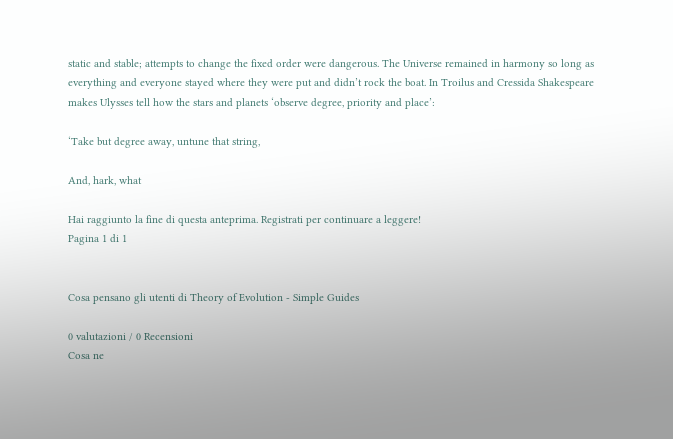static and stable; attempts to change the fixed order were dangerous. The Universe remained in harmony so long as everything and everyone stayed where they were put and didn’t rock the boat. In Troilus and Cressida Shakespeare makes Ulysses tell how the stars and planets ‘observe degree, priority and place’:

‘Take but degree away, untune that string,

And, hark, what

Hai raggiunto la fine di questa anteprima. Registrati per continuare a leggere!
Pagina 1 di 1


Cosa pensano gli utenti di Theory of Evolution - Simple Guides

0 valutazioni / 0 Recensioni
Cosa ne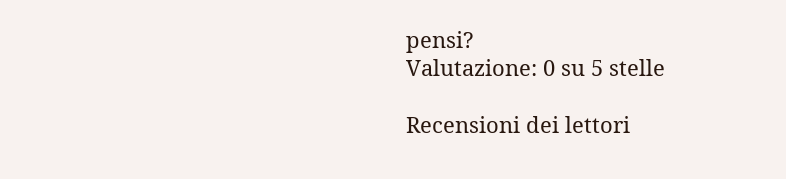pensi?
Valutazione: 0 su 5 stelle

Recensioni dei lettori